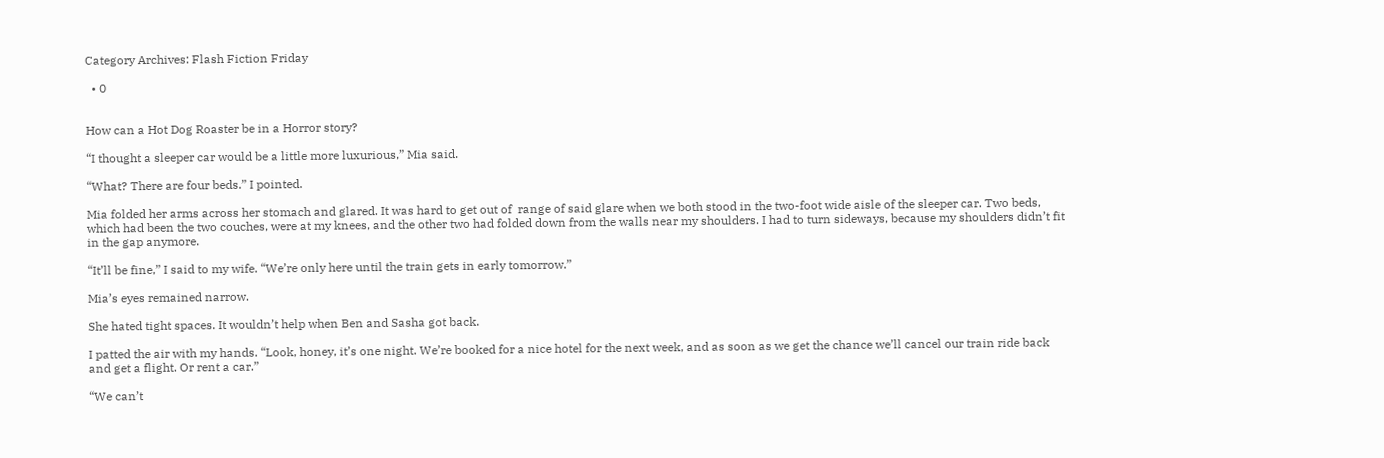Category Archives: Flash Fiction Friday

  • 0


How can a Hot Dog Roaster be in a Horror story?

“I thought a sleeper car would be a little more luxurious,” Mia said.

“What? There are four beds.” I pointed.

Mia folded her arms across her stomach and glared. It was hard to get out of  range of said glare when we both stood in the two-foot wide aisle of the sleeper car. Two beds, which had been the two couches, were at my knees, and the other two had folded down from the walls near my shoulders. I had to turn sideways, because my shoulders didn’t fit in the gap anymore.

“It’ll be fine,” I said to my wife. “We’re only here until the train gets in early tomorrow.”

Mia’s eyes remained narrow.

She hated tight spaces. It wouldn’t help when Ben and Sasha got back.

I patted the air with my hands. “Look, honey, it’s one night. We’re booked for a nice hotel for the next week, and as soon as we get the chance we’ll cancel our train ride back and get a flight. Or rent a car.”

“We can’t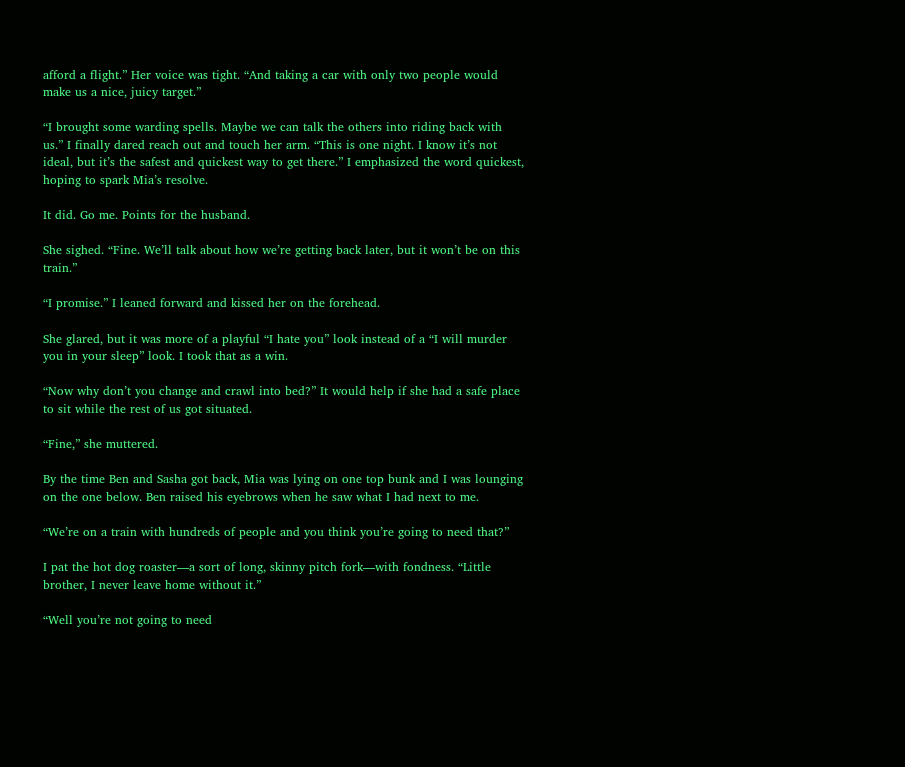afford a flight.” Her voice was tight. “And taking a car with only two people would make us a nice, juicy target.”

“I brought some warding spells. Maybe we can talk the others into riding back with us.” I finally dared reach out and touch her arm. “This is one night. I know it’s not ideal, but it’s the safest and quickest way to get there.” I emphasized the word quickest, hoping to spark Mia’s resolve.

It did. Go me. Points for the husband.

She sighed. “Fine. We’ll talk about how we’re getting back later, but it won’t be on this train.”

“I promise.” I leaned forward and kissed her on the forehead.

She glared, but it was more of a playful “I hate you” look instead of a “I will murder you in your sleep” look. I took that as a win.

“Now why don’t you change and crawl into bed?” It would help if she had a safe place to sit while the rest of us got situated.

“Fine,” she muttered.

By the time Ben and Sasha got back, Mia was lying on one top bunk and I was lounging on the one below. Ben raised his eyebrows when he saw what I had next to me.

“We’re on a train with hundreds of people and you think you’re going to need that?”

I pat the hot dog roaster—a sort of long, skinny pitch fork—with fondness. “Little brother, I never leave home without it.”

“Well you’re not going to need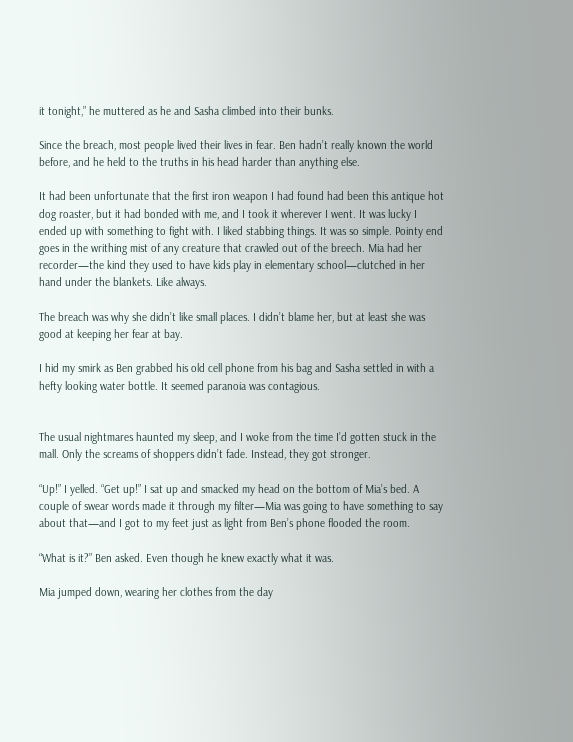it tonight,” he muttered as he and Sasha climbed into their bunks.

Since the breach, most people lived their lives in fear. Ben hadn’t really known the world before, and he held to the truths in his head harder than anything else.

It had been unfortunate that the first iron weapon I had found had been this antique hot dog roaster, but it had bonded with me, and I took it wherever I went. It was lucky I ended up with something to fight with. I liked stabbing things. It was so simple. Pointy end goes in the writhing mist of any creature that crawled out of the breech. Mia had her recorder—the kind they used to have kids play in elementary school—clutched in her hand under the blankets. Like always.

The breach was why she didn’t like small places. I didn’t blame her, but at least she was good at keeping her fear at bay.

I hid my smirk as Ben grabbed his old cell phone from his bag and Sasha settled in with a hefty looking water bottle. It seemed paranoia was contagious.


The usual nightmares haunted my sleep, and I woke from the time I’d gotten stuck in the mall. Only the screams of shoppers didn’t fade. Instead, they got stronger.

“Up!” I yelled. “Get up!” I sat up and smacked my head on the bottom of Mia’s bed. A couple of swear words made it through my filter—Mia was going to have something to say about that—and I got to my feet just as light from Ben’s phone flooded the room.

“What is it?” Ben asked. Even though he knew exactly what it was.

Mia jumped down, wearing her clothes from the day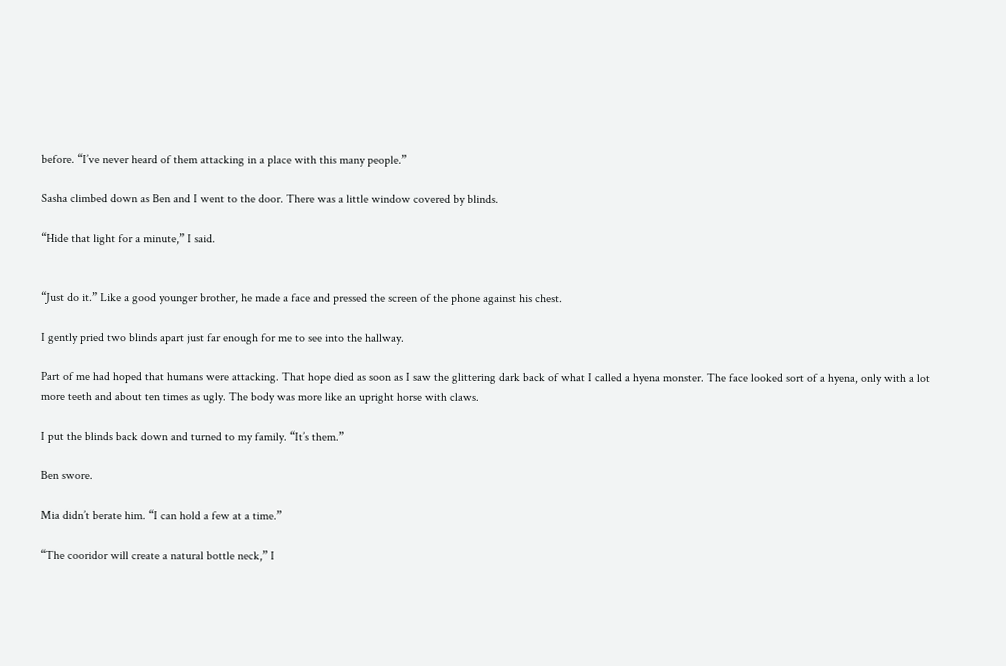before. “I’ve never heard of them attacking in a place with this many people.”

Sasha climbed down as Ben and I went to the door. There was a little window covered by blinds.

“Hide that light for a minute,” I said.


“Just do it.” Like a good younger brother, he made a face and pressed the screen of the phone against his chest.

I gently pried two blinds apart just far enough for me to see into the hallway.

Part of me had hoped that humans were attacking. That hope died as soon as I saw the glittering dark back of what I called a hyena monster. The face looked sort of a hyena, only with a lot more teeth and about ten times as ugly. The body was more like an upright horse with claws.

I put the blinds back down and turned to my family. “It’s them.”

Ben swore.

Mia didn’t berate him. “I can hold a few at a time.”

“The cooridor will create a natural bottle neck,” I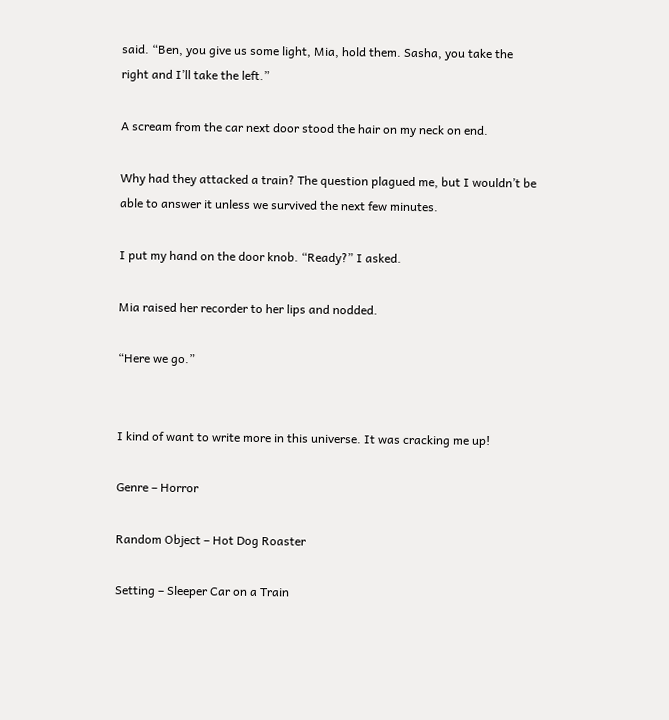said. “Ben, you give us some light, Mia, hold them. Sasha, you take the right and I’ll take the left.”

A scream from the car next door stood the hair on my neck on end.

Why had they attacked a train? The question plagued me, but I wouldn’t be able to answer it unless we survived the next few minutes.

I put my hand on the door knob. “Ready?” I asked.

Mia raised her recorder to her lips and nodded.

“Here we go.”


I kind of want to write more in this universe. It was cracking me up!

Genre – Horror

Random Object – Hot Dog Roaster

Setting – Sleeper Car on a Train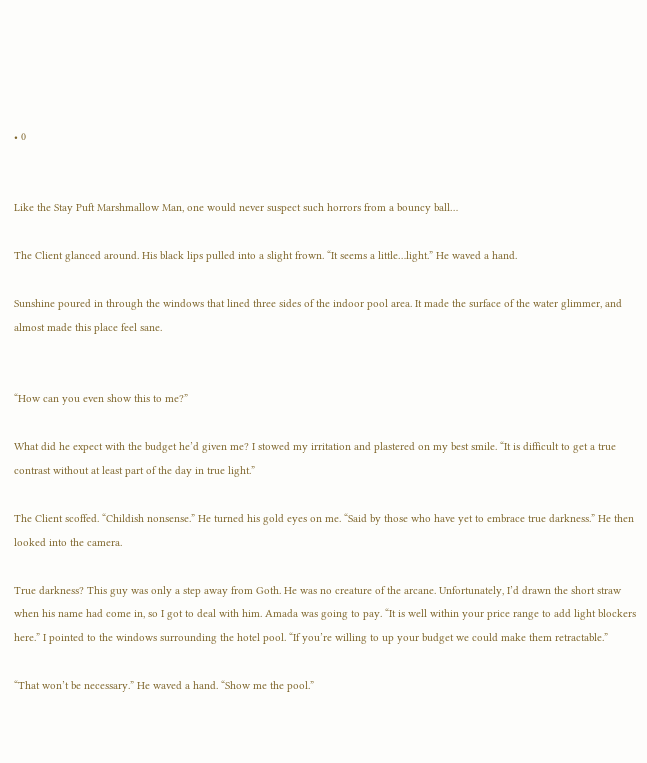• 0


Like the Stay Puft Marshmallow Man, one would never suspect such horrors from a bouncy ball…

The Client glanced around. His black lips pulled into a slight frown. “It seems a little…light.” He waved a hand.

Sunshine poured in through the windows that lined three sides of the indoor pool area. It made the surface of the water glimmer, and almost made this place feel sane.


“How can you even show this to me?”

What did he expect with the budget he’d given me? I stowed my irritation and plastered on my best smile. “It is difficult to get a true contrast without at least part of the day in true light.”

The Client scoffed. “Childish nonsense.” He turned his gold eyes on me. “Said by those who have yet to embrace true darkness.” He then looked into the camera.

True darkness? This guy was only a step away from Goth. He was no creature of the arcane. Unfortunately, I’d drawn the short straw when his name had come in, so I got to deal with him. Amada was going to pay. “It is well within your price range to add light blockers here.” I pointed to the windows surrounding the hotel pool. “If you’re willing to up your budget we could make them retractable.”

“That won’t be necessary.” He waved a hand. “Show me the pool.”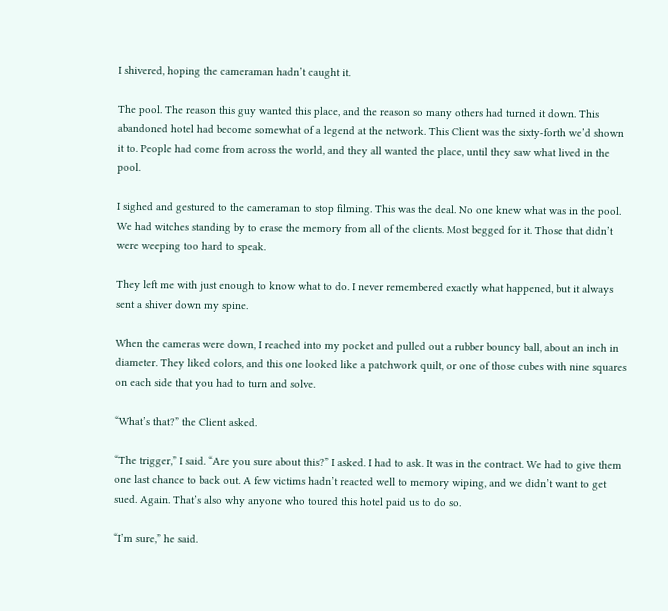I shivered, hoping the cameraman hadn’t caught it.

The pool. The reason this guy wanted this place, and the reason so many others had turned it down. This abandoned hotel had become somewhat of a legend at the network. This Client was the sixty-forth we’d shown it to. People had come from across the world, and they all wanted the place, until they saw what lived in the pool.

I sighed and gestured to the cameraman to stop filming. This was the deal. No one knew what was in the pool. We had witches standing by to erase the memory from all of the clients. Most begged for it. Those that didn’t were weeping too hard to speak.

They left me with just enough to know what to do. I never remembered exactly what happened, but it always sent a shiver down my spine.

When the cameras were down, I reached into my pocket and pulled out a rubber bouncy ball, about an inch in diameter. They liked colors, and this one looked like a patchwork quilt, or one of those cubes with nine squares on each side that you had to turn and solve.

“What’s that?” the Client asked.

“The trigger,” I said. “Are you sure about this?” I asked. I had to ask. It was in the contract. We had to give them one last chance to back out. A few victims hadn’t reacted well to memory wiping, and we didn’t want to get sued. Again. That’s also why anyone who toured this hotel paid us to do so.

“I’m sure,” he said.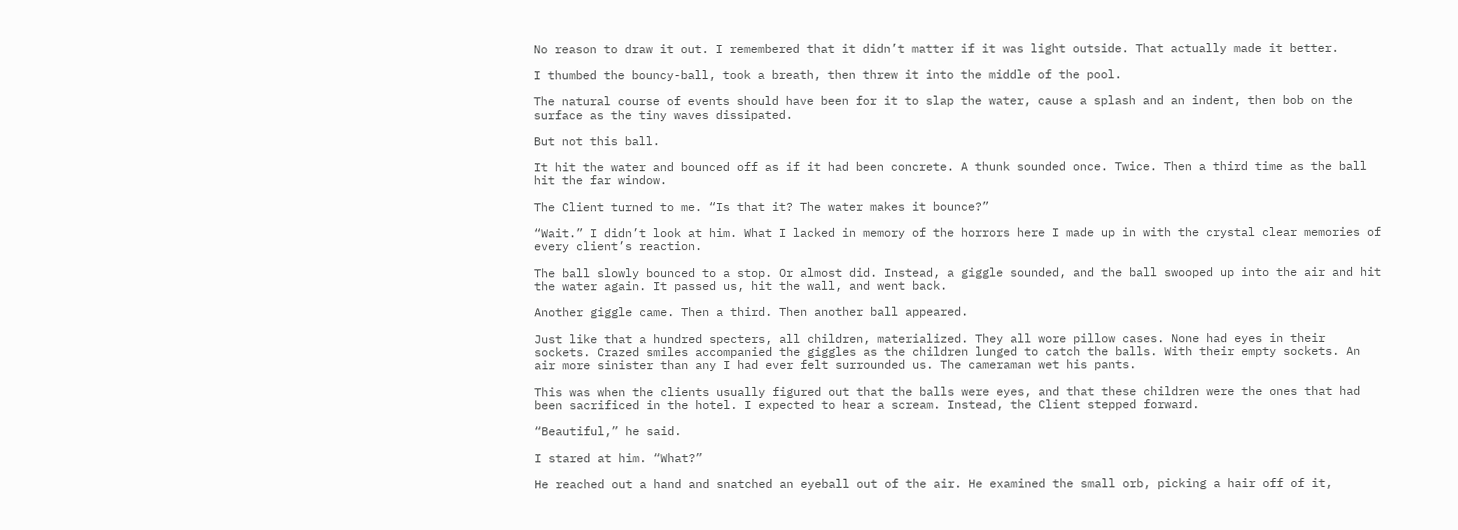No reason to draw it out. I remembered that it didn’t matter if it was light outside. That actually made it better.

I thumbed the bouncy-ball, took a breath, then threw it into the middle of the pool.

The natural course of events should have been for it to slap the water, cause a splash and an indent, then bob on the surface as the tiny waves dissipated.

But not this ball.

It hit the water and bounced off as if it had been concrete. A thunk sounded once. Twice. Then a third time as the ball hit the far window.

The Client turned to me. “Is that it? The water makes it bounce?”

“Wait.” I didn’t look at him. What I lacked in memory of the horrors here I made up in with the crystal clear memories of every client’s reaction.

The ball slowly bounced to a stop. Or almost did. Instead, a giggle sounded, and the ball swooped up into the air and hit the water again. It passed us, hit the wall, and went back.

Another giggle came. Then a third. Then another ball appeared.

Just like that a hundred specters, all children, materialized. They all wore pillow cases. None had eyes in their sockets. Crazed smiles accompanied the giggles as the children lunged to catch the balls. With their empty sockets. An air more sinister than any I had ever felt surrounded us. The cameraman wet his pants.

This was when the clients usually figured out that the balls were eyes, and that these children were the ones that had been sacrificed in the hotel. I expected to hear a scream. Instead, the Client stepped forward.

“Beautiful,” he said.

I stared at him. “What?”

He reached out a hand and snatched an eyeball out of the air. He examined the small orb, picking a hair off of it,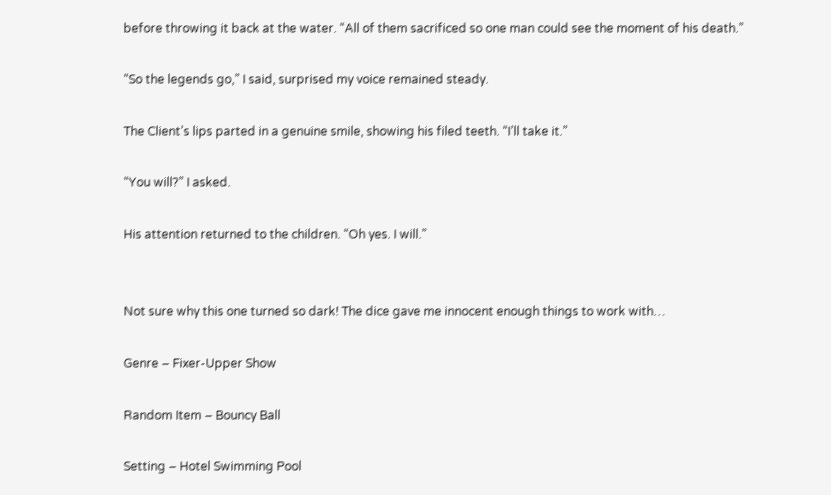before throwing it back at the water. “All of them sacrificed so one man could see the moment of his death.”

“So the legends go,” I said, surprised my voice remained steady.

The Client’s lips parted in a genuine smile, showing his filed teeth. “I’ll take it.”

“You will?” I asked.

His attention returned to the children. “Oh yes. I will.”


Not sure why this one turned so dark! The dice gave me innocent enough things to work with…

Genre – Fixer-Upper Show

Random Item – Bouncy Ball

Setting – Hotel Swimming Pool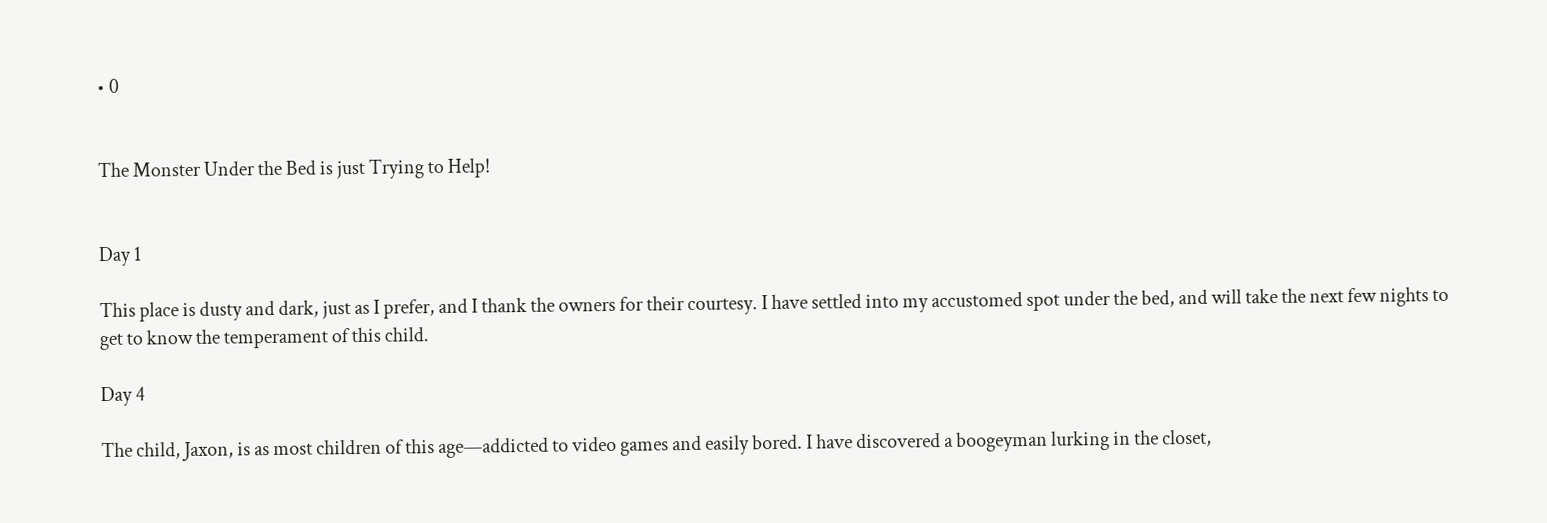• 0


The Monster Under the Bed is just Trying to Help!


Day 1

This place is dusty and dark, just as I prefer, and I thank the owners for their courtesy. I have settled into my accustomed spot under the bed, and will take the next few nights to get to know the temperament of this child.

Day 4

The child, Jaxon, is as most children of this age—addicted to video games and easily bored. I have discovered a boogeyman lurking in the closet,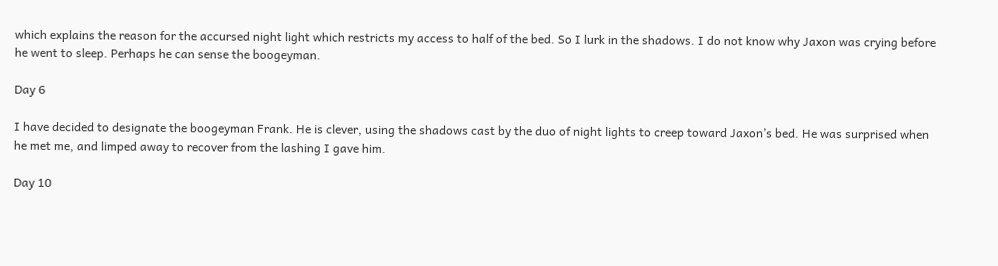which explains the reason for the accursed night light which restricts my access to half of the bed. So I lurk in the shadows. I do not know why Jaxon was crying before he went to sleep. Perhaps he can sense the boogeyman.

Day 6

I have decided to designate the boogeyman Frank. He is clever, using the shadows cast by the duo of night lights to creep toward Jaxon’s bed. He was surprised when he met me, and limped away to recover from the lashing I gave him.

Day 10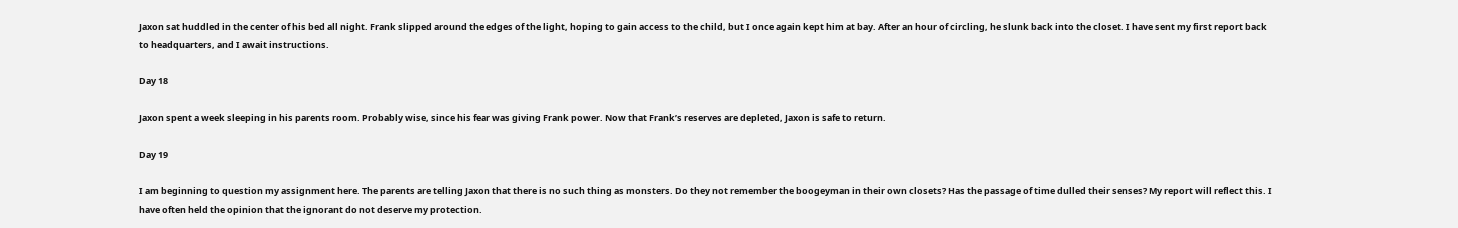Jaxon sat huddled in the center of his bed all night. Frank slipped around the edges of the light, hoping to gain access to the child, but I once again kept him at bay. After an hour of circling, he slunk back into the closet. I have sent my first report back to headquarters, and I await instructions.

Day 18

Jaxon spent a week sleeping in his parents room. Probably wise, since his fear was giving Frank power. Now that Frank’s reserves are depleted, Jaxon is safe to return.

Day 19

I am beginning to question my assignment here. The parents are telling Jaxon that there is no such thing as monsters. Do they not remember the boogeyman in their own closets? Has the passage of time dulled their senses? My report will reflect this. I have often held the opinion that the ignorant do not deserve my protection.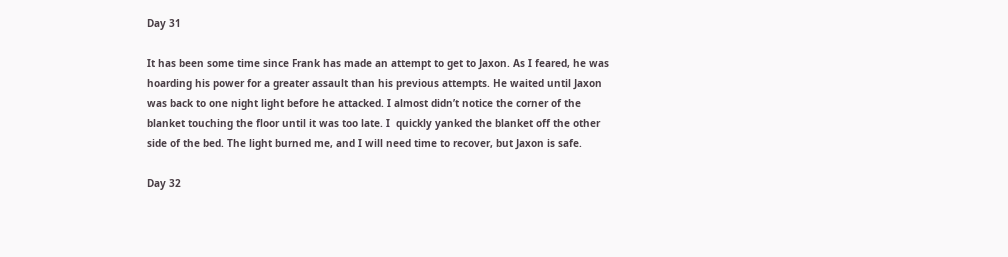Day 31

It has been some time since Frank has made an attempt to get to Jaxon. As I feared, he was hoarding his power for a greater assault than his previous attempts. He waited until Jaxon was back to one night light before he attacked. I almost didn’t notice the corner of the blanket touching the floor until it was too late. I  quickly yanked the blanket off the other side of the bed. The light burned me, and I will need time to recover, but Jaxon is safe.

Day 32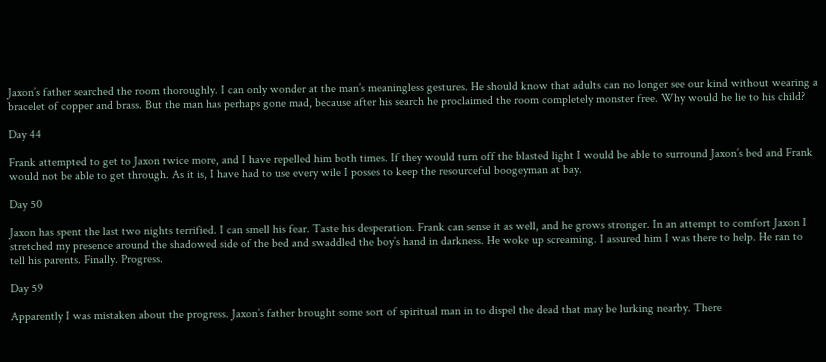Jaxon’s father searched the room thoroughly. I can only wonder at the man’s meaningless gestures. He should know that adults can no longer see our kind without wearing a bracelet of copper and brass. But the man has perhaps gone mad, because after his search he proclaimed the room completely monster free. Why would he lie to his child?

Day 44

Frank attempted to get to Jaxon twice more, and I have repelled him both times. If they would turn off the blasted light I would be able to surround Jaxon’s bed and Frank would not be able to get through. As it is, I have had to use every wile I posses to keep the resourceful boogeyman at bay.

Day 50

Jaxon has spent the last two nights terrified. I can smell his fear. Taste his desperation. Frank can sense it as well, and he grows stronger. In an attempt to comfort Jaxon I stretched my presence around the shadowed side of the bed and swaddled the boy’s hand in darkness. He woke up screaming. I assured him I was there to help. He ran to tell his parents. Finally. Progress.

Day 59

Apparently I was mistaken about the progress. Jaxon’s father brought some sort of spiritual man in to dispel the dead that may be lurking nearby. There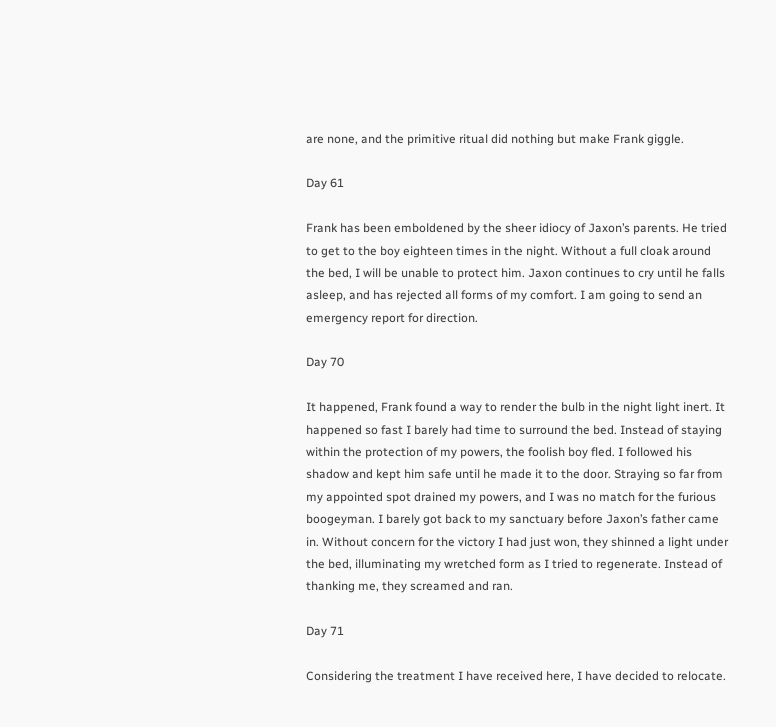are none, and the primitive ritual did nothing but make Frank giggle.

Day 61

Frank has been emboldened by the sheer idiocy of Jaxon’s parents. He tried to get to the boy eighteen times in the night. Without a full cloak around the bed, I will be unable to protect him. Jaxon continues to cry until he falls asleep, and has rejected all forms of my comfort. I am going to send an emergency report for direction.

Day 70

It happened, Frank found a way to render the bulb in the night light inert. It happened so fast I barely had time to surround the bed. Instead of staying within the protection of my powers, the foolish boy fled. I followed his shadow and kept him safe until he made it to the door. Straying so far from my appointed spot drained my powers, and I was no match for the furious boogeyman. I barely got back to my sanctuary before Jaxon’s father came in. Without concern for the victory I had just won, they shinned a light under the bed, illuminating my wretched form as I tried to regenerate. Instead of thanking me, they screamed and ran.

Day 71

Considering the treatment I have received here, I have decided to relocate.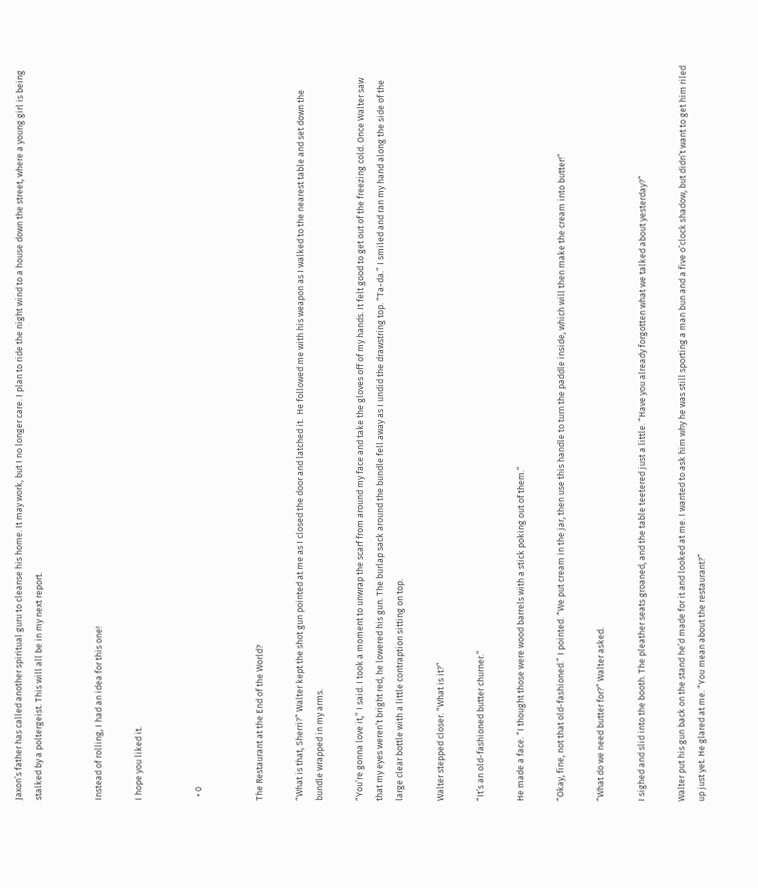Jaxon’s father has called another spiritual guru to cleanse his home. It may work, but I no longer care. I plan to ride the night wind to a house down the street, where a young girl is being stalked by a poltergeist. This will all be in my next report.


Instead of rolling, I had an idea for this one!

I hope you liked it.


  • 0


The Restaurant at the End of the World?

“What is that, Sherri?” Walter kept the shot gun pointed at me as I closed the door and latched it.  He followed me with his weapon as I walked to the nearest table and set down the bundle wrapped in my arms.

“You’re gonna love it,” I said. I took a moment to unwrap the scarf from around my face and take the gloves off of my hands. It felt good to get out of the freezing cold. Once Walter saw that my eyes weren’t bright red, he lowered his gun. The burlap sack around the bundle fell away as I undid the drawstring top. “Ta-da.” I smiled and ran my hand along the side of the large clear bottle with a little contraption sitting on top.

Walter stepped closer. “What is it?”

“It’s an old-fashioned butter churner.”

He made a face. “I thought those were wood barrels with a stick poking out of them.”

“Okay, fine, not that old-fashioned.” I pointed. “We put cream in the jar, then use this handle to turn the paddle inside, which will then make the cream into butter!”

“What do we need butter for?” Walter asked.

I sighed and slid into the booth. The pleather seats groaned, and the table teetered just a little. “Have you already forgotten what we talked about yesterday?”

Walter put his gun back on the stand he’d made for it and looked at me. I wanted to ask him why he was still sporting a man bun and a five o’clock shadow, but didn’t want to get him riled up just yet. He glared at me. “You mean about the restaurant?”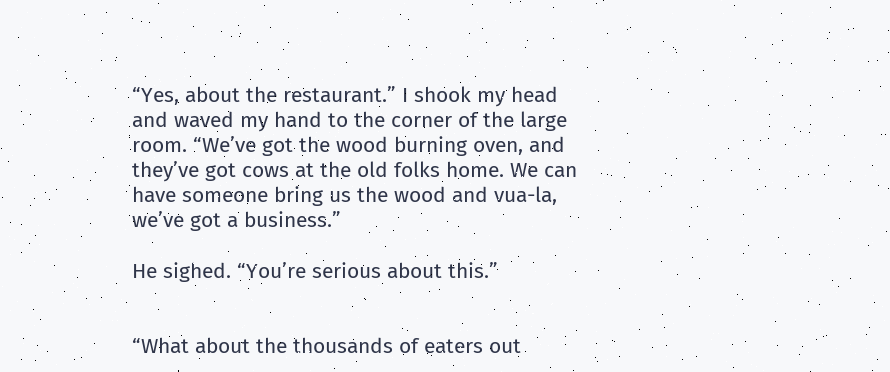“Yes, about the restaurant.” I shook my head and waved my hand to the corner of the large room. “We’ve got the wood burning oven, and they’ve got cows at the old folks home. We can have someone bring us the wood and vua-la, we’ve got a business.”

He sighed. “You’re serious about this.”


“What about the thousands of eaters out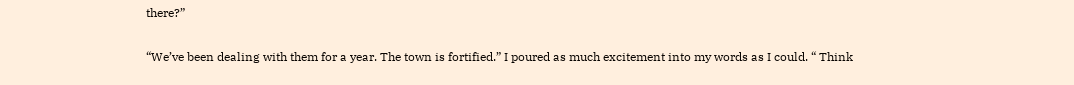there?”

“We’ve been dealing with them for a year. The town is fortified.” I poured as much excitement into my words as I could. “ Think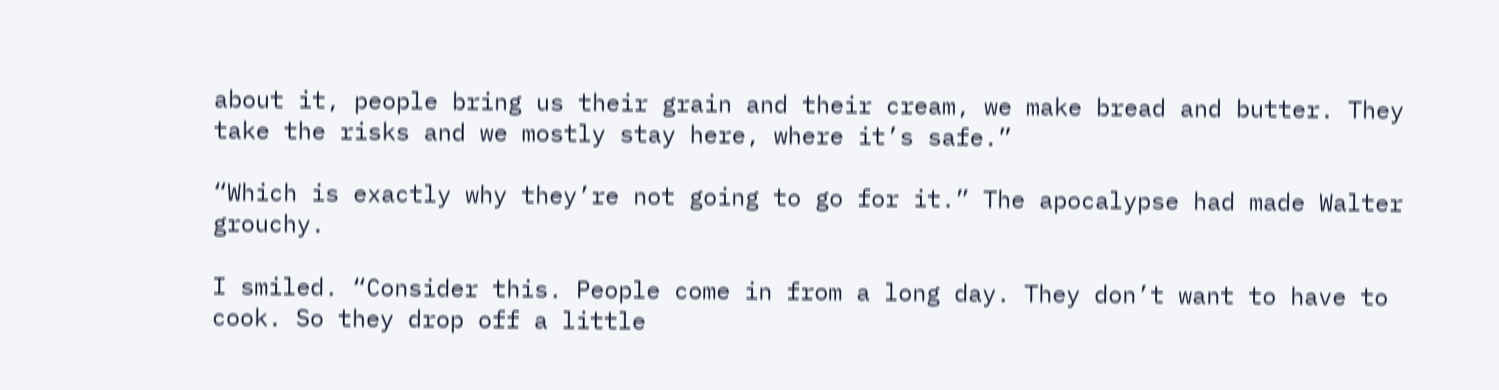about it, people bring us their grain and their cream, we make bread and butter. They take the risks and we mostly stay here, where it’s safe.”

“Which is exactly why they’re not going to go for it.” The apocalypse had made Walter grouchy.

I smiled. “Consider this. People come in from a long day. They don’t want to have to cook. So they drop off a little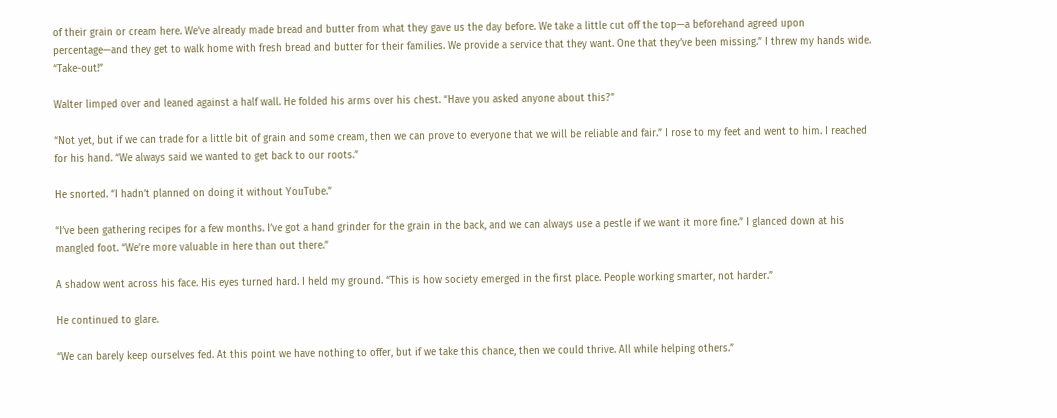of their grain or cream here. We’ve already made bread and butter from what they gave us the day before. We take a little cut off the top—a beforehand agreed upon percentage—and they get to walk home with fresh bread and butter for their families. We provide a service that they want. One that they’ve been missing.” I threw my hands wide. “Take-out!”

Walter limped over and leaned against a half wall. He folded his arms over his chest. “Have you asked anyone about this?”

“Not yet, but if we can trade for a little bit of grain and some cream, then we can prove to everyone that we will be reliable and fair.” I rose to my feet and went to him. I reached for his hand. “We always said we wanted to get back to our roots.”

He snorted. “I hadn’t planned on doing it without YouTube.”

“I’ve been gathering recipes for a few months. I’ve got a hand grinder for the grain in the back, and we can always use a pestle if we want it more fine.” I glanced down at his mangled foot. “We’re more valuable in here than out there.”

A shadow went across his face. His eyes turned hard. I held my ground. “This is how society emerged in the first place. People working smarter, not harder.”

He continued to glare.

“We can barely keep ourselves fed. At this point we have nothing to offer, but if we take this chance, then we could thrive. All while helping others.”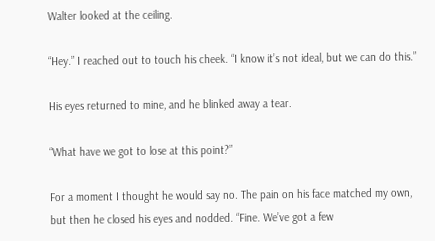Walter looked at the ceiling.

“Hey.” I reached out to touch his cheek. “I know it’s not ideal, but we can do this.”

His eyes returned to mine, and he blinked away a tear.

“What have we got to lose at this point?”

For a moment I thought he would say no. The pain on his face matched my own, but then he closed his eyes and nodded. “Fine. We’ve got a few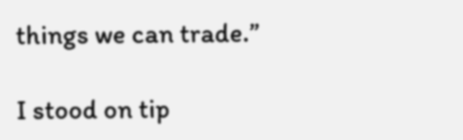things we can trade.”

I stood on tip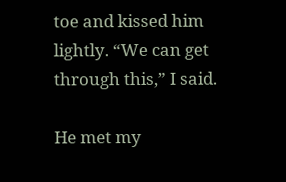toe and kissed him lightly. “We can get through this,” I said.

He met my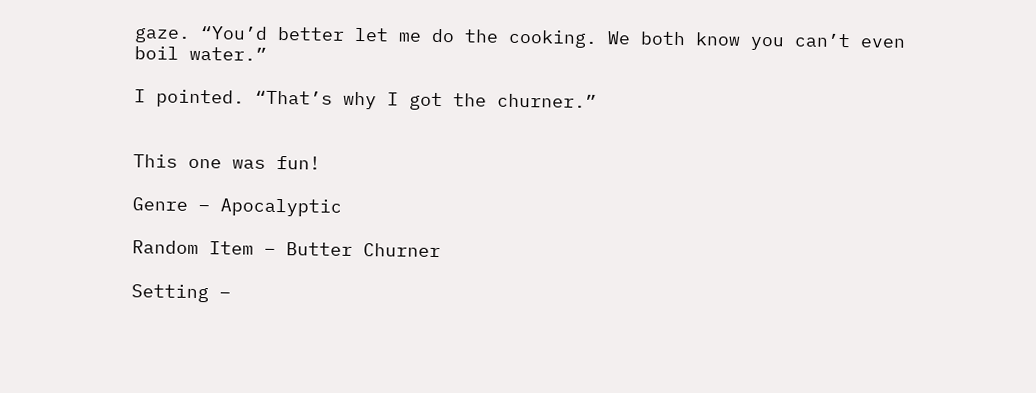gaze. “You’d better let me do the cooking. We both know you can’t even boil water.”

I pointed. “That’s why I got the churner.”


This one was fun!

Genre – Apocalyptic

Random Item – Butter Churner

Setting –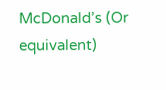McDonald’s (Or equivalent)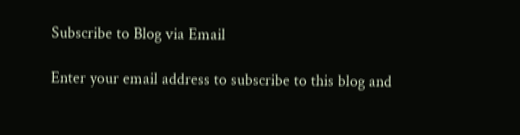Subscribe to Blog via Email

Enter your email address to subscribe to this blog and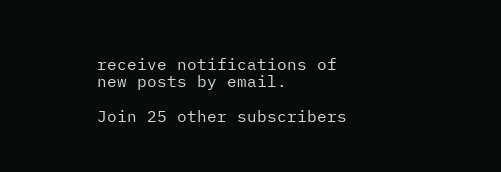receive notifications of new posts by email.

Join 25 other subscribers